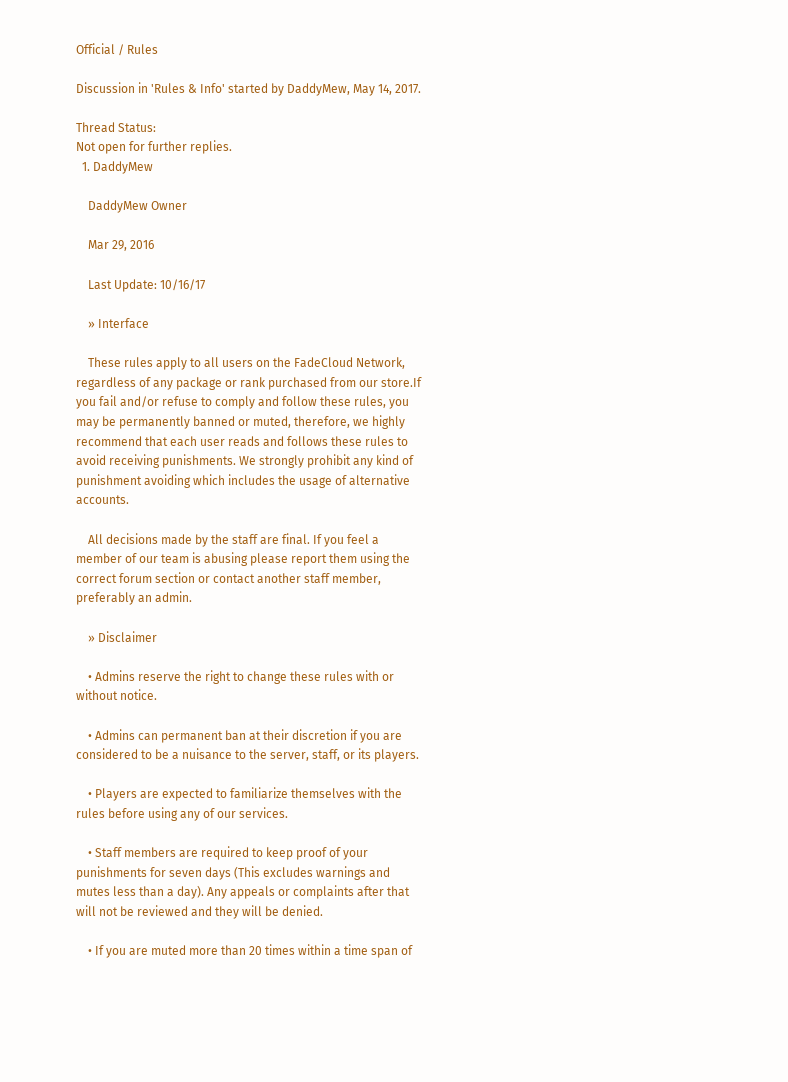Official / Rules

Discussion in 'Rules & Info' started by DaddyMew, May 14, 2017.

Thread Status:
Not open for further replies.
  1. DaddyMew

    DaddyMew Owner

    Mar 29, 2016

    Last Update: 10/16/17

    » Interface

    These rules apply to all users on the FadeCloud Network, regardless of any package or rank purchased from our store.If you fail and/or refuse to comply and follow these rules, you may be permanently banned or muted, therefore, we highly recommend that each user reads and follows these rules to avoid receiving punishments. We strongly prohibit any kind of punishment avoiding which includes the usage of alternative accounts.

    All decisions made by the staff are final. If you feel a member of our team is abusing please report them using the correct forum section or contact another staff member, preferably an admin.

    » Disclaimer

    • Admins reserve the right to change these rules with or without notice.

    • Admins can permanent ban at their discretion if you are considered to be a nuisance to the server, staff, or its players.

    • Players are expected to familiarize themselves with the rules before using any of our services.

    • Staff members are required to keep proof of your punishments for seven days (This excludes warnings and mutes less than a day). Any appeals or complaints after that will not be reviewed and they will be denied.

    • If you are muted more than 20 times within a time span of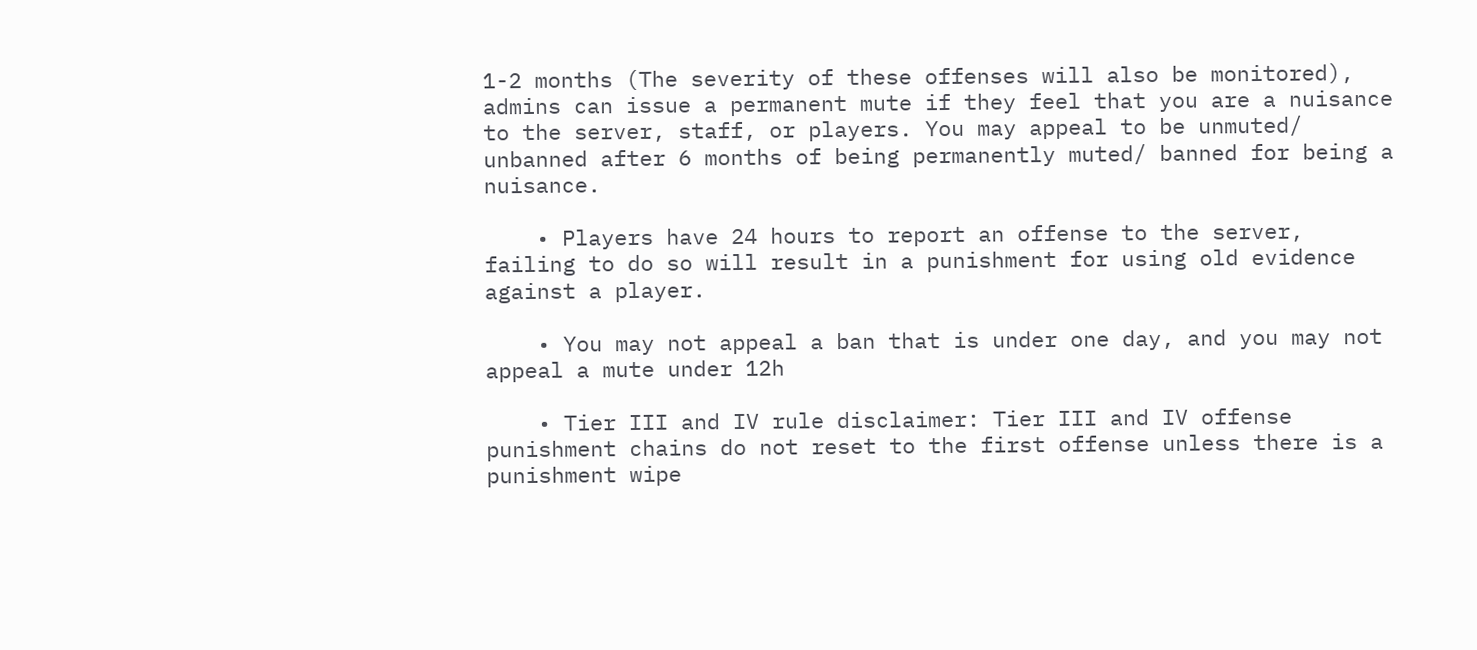1-2 months (The severity of these offenses will also be monitored), admins can issue a permanent mute if they feel that you are a nuisance to the server, staff, or players. You may appeal to be unmuted/ unbanned after 6 months of being permanently muted/ banned for being a nuisance.

    • Players have 24 hours to report an offense to the server, failing to do so will result in a punishment for using old evidence against a player.

    • You may not appeal a ban that is under one day, and you may not appeal a mute under 12h

    • Tier III and IV rule disclaimer: Tier III and IV offense punishment chains do not reset to the first offense unless there is a punishment wipe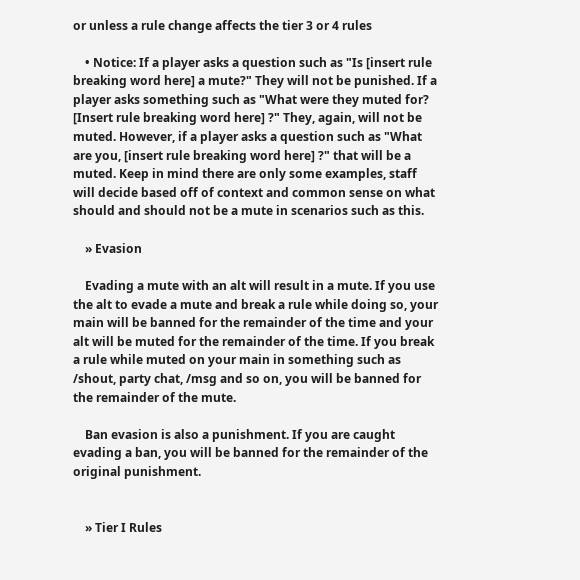or unless a rule change affects the tier 3 or 4 rules

    • Notice: If a player asks a question such as "Is [insert rule breaking word here] a mute?" They will not be punished. If a player asks something such as "What were they muted for? [Insert rule breaking word here] ?" They, again, will not be muted. However, if a player asks a question such as "What are you, [insert rule breaking word here] ?" that will be a muted. Keep in mind there are only some examples, staff will decide based off of context and common sense on what should and should not be a mute in scenarios such as this.

    » Evasion

    Evading a mute with an alt will result in a mute. If you use the alt to evade a mute and break a rule while doing so, your main will be banned for the remainder of the time and your alt will be muted for the remainder of the time. If you break a rule while muted on your main in something such as /shout, party chat, /msg and so on, you will be banned for the remainder of the mute.

    Ban evasion is also a punishment. If you are caught evading a ban, you will be banned for the remainder of the original punishment.


    » Tier I Rules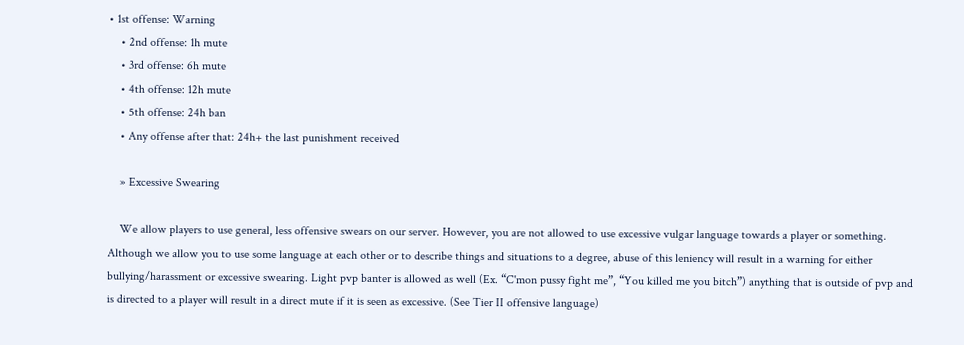• 1st offense: Warning
    • 2nd offense: 1h mute
    • 3rd offense: 6h mute
    • 4th offense: 12h mute
    • 5th offense: 24h ban
    • Any offense after that: 24h+ the last punishment received

    » Excessive Swearing

    We allow players to use general, less offensive swears on our server. However, you are not allowed to use excessive vulgar language towards a player or something. Although we allow you to use some language at each other or to describe things and situations to a degree, abuse of this leniency will result in a warning for either bullying/harassment or excessive swearing. Light pvp banter is allowed as well (Ex. “C'mon pussy fight me”, “You killed me you bitch”) anything that is outside of pvp and is directed to a player will result in a direct mute if it is seen as excessive. (See Tier II offensive language)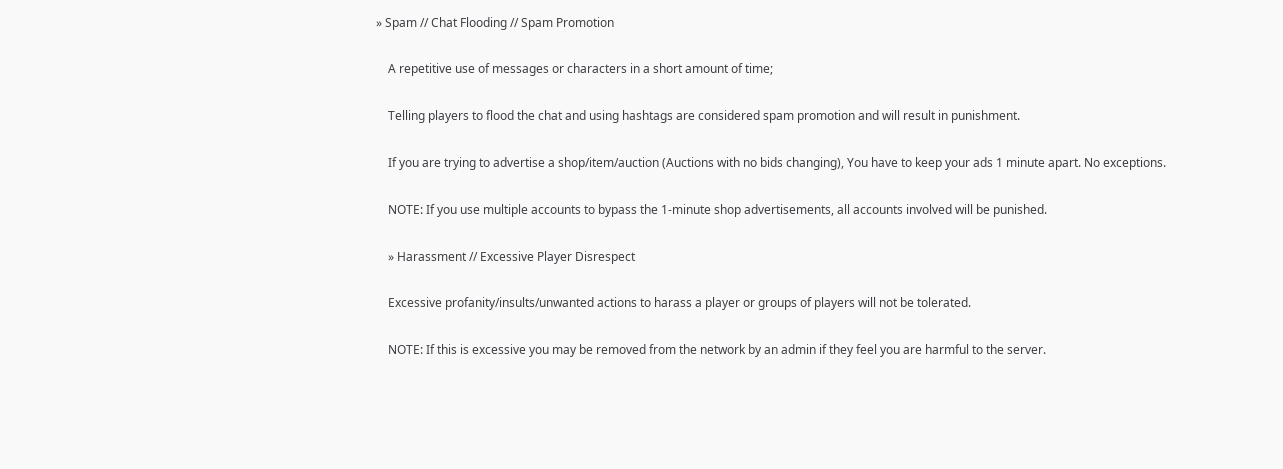» Spam // Chat Flooding // Spam Promotion

    A repetitive use of messages or characters in a short amount of time;

    Telling players to flood the chat and using hashtags are considered spam promotion and will result in punishment.

    If you are trying to advertise a shop/item/auction (Auctions with no bids changing), You have to keep your ads 1 minute apart. No exceptions.

    NOTE: If you use multiple accounts to bypass the 1-minute shop advertisements, all accounts involved will be punished.

    » Harassment // Excessive Player Disrespect

    Excessive profanity/insults/unwanted actions to harass a player or groups of players will not be tolerated.

    NOTE: If this is excessive you may be removed from the network by an admin if they feel you are harmful to the server.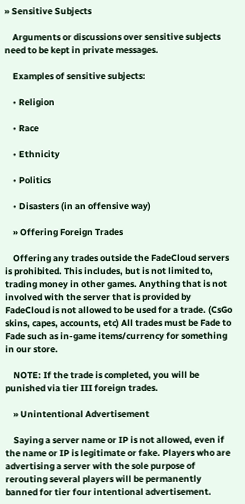» Sensitive Subjects

    Arguments or discussions over sensitive subjects need to be kept in private messages.

    Examples of sensitive subjects:

    • Religion

    • Race

    • Ethnicity

    • Politics

    • Disasters (in an offensive way)

    » Offering Foreign Trades

    Offering any trades outside the FadeCloud servers is prohibited. This includes, but is not limited to, trading money in other games. Anything that is not involved with the server that is provided by FadeCloud is not allowed to be used for a trade. (CsGo skins, capes, accounts, etc) All trades must be Fade to Fade such as in-game items/currency for something in our store.

    NOTE: If the trade is completed, you will be punished via tier III foreign trades.

    » Unintentional Advertisement

    Saying a server name or IP is not allowed, even if the name or IP is legitimate or fake. Players who are advertising a server with the sole purpose of rerouting several players will be permanently banned for tier four intentional advertisement.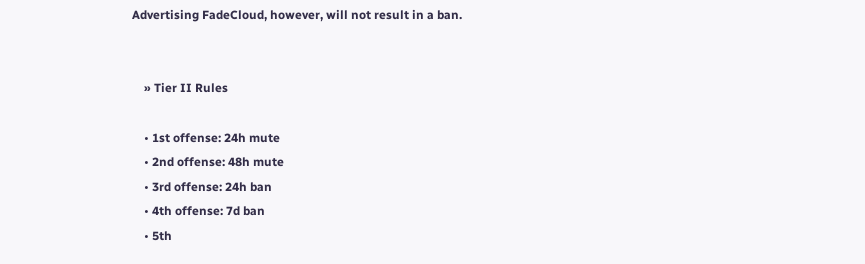Advertising FadeCloud, however, will not result in a ban.


    » Tier II Rules

    • 1st offense: 24h mute
    • 2nd offense: 48h mute
    • 3rd offense: 24h ban
    • 4th offense: 7d ban
    • 5th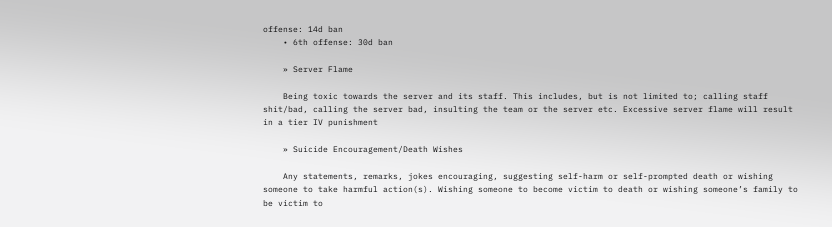offense: 14d ban
    • 6th offense: 30d ban

    » Server Flame

    Being toxic towards the server and its staff. This includes, but is not limited to; calling staff shit/bad, calling the server bad, insulting the team or the server etc. Excessive server flame will result in a tier IV punishment

    » Suicide Encouragement/Death Wishes

    Any statements, remarks, jokes encouraging, suggesting self-harm or self-prompted death or wishing someone to take harmful action(s). Wishing someone to become victim to death or wishing someone’s family to be victim to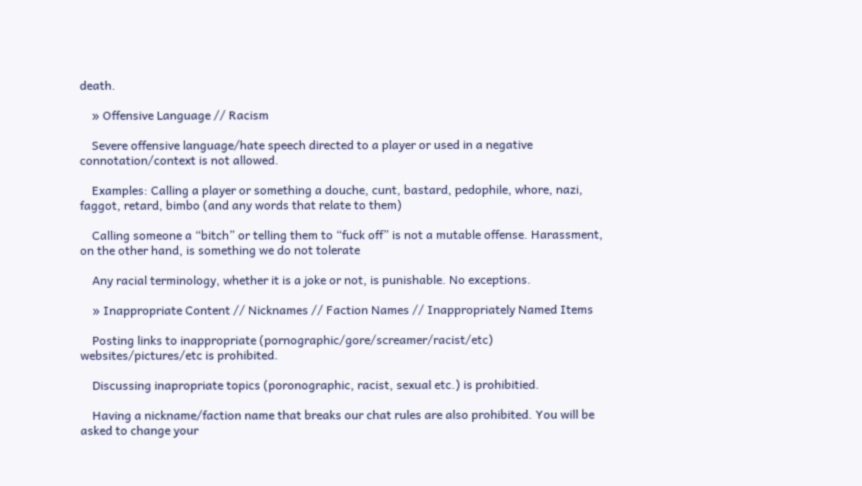death.

    » Offensive Language // Racism

    Severe offensive language/hate speech directed to a player or used in a negative connotation/context is not allowed.

    Examples: Calling a player or something a douche, cunt, bastard, pedophile, whore, nazi, faggot, retard, bimbo (and any words that relate to them)

    Calling someone a “bitch” or telling them to “fuck off” is not a mutable offense. Harassment, on the other hand, is something we do not tolerate

    Any racial terminology, whether it is a joke or not, is punishable. No exceptions.

    » Inappropriate Content // Nicknames // Faction Names // Inappropriately Named Items

    Posting links to inappropriate (pornographic/gore/screamer/racist/etc) websites/pictures/etc is prohibited.

    Discussing inapropriate topics (poronographic, racist, sexual etc.) is prohibitied.

    Having a nickname/faction name that breaks our chat rules are also prohibited. You will be asked to change your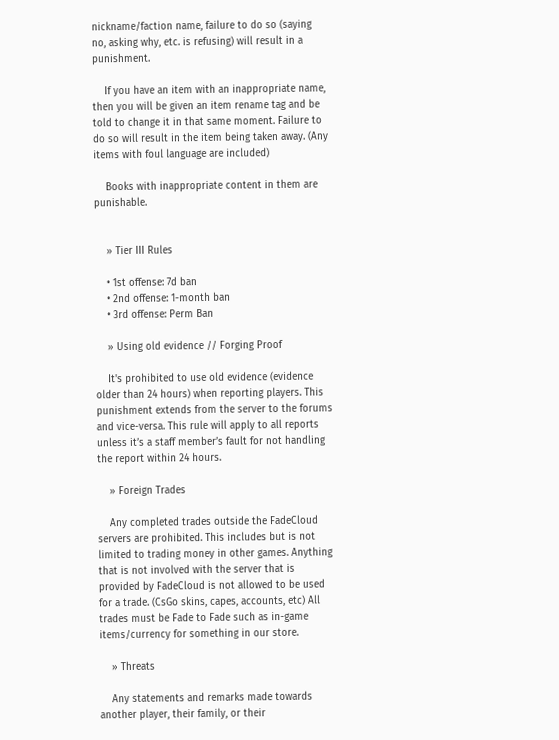nickname/faction name, failure to do so (saying no, asking why, etc. is refusing) will result in a punishment.

    If you have an item with an inappropriate name, then you will be given an item rename tag and be told to change it in that same moment. Failure to do so will result in the item being taken away. (Any items with foul language are included)

    Books with inappropriate content in them are punishable.


    » Tier III Rules

    • 1st offense: 7d ban
    • 2nd offense: 1-month ban
    • 3rd offense: Perm Ban

    » Using old evidence // Forging Proof

    It's prohibited to use old evidence (evidence older than 24 hours) when reporting players. This punishment extends from the server to the forums and vice-versa. This rule will apply to all reports unless it’s a staff member’s fault for not handling the report within 24 hours.

    » Foreign Trades

    Any completed trades outside the FadeCloud servers are prohibited. This includes but is not limited to trading money in other games. Anything that is not involved with the server that is provided by FadeCloud is not allowed to be used for a trade. (CsGo skins, capes, accounts, etc) All trades must be Fade to Fade such as in-game items/currency for something in our store.

    » Threats

    Any statements and remarks made towards another player, their family, or their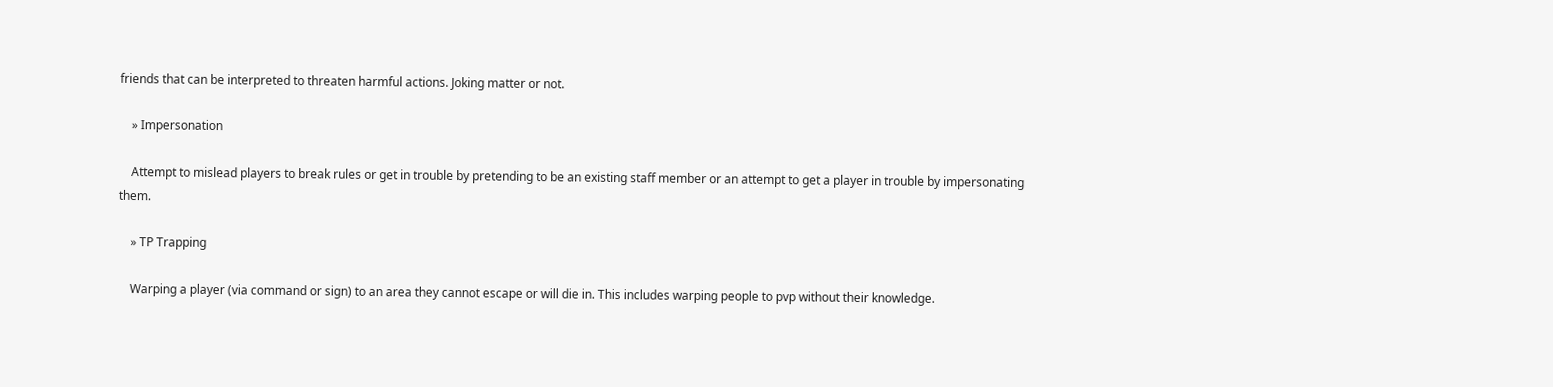friends that can be interpreted to threaten harmful actions. Joking matter or not.

    » Impersonation

    Attempt to mislead players to break rules or get in trouble by pretending to be an existing staff member or an attempt to get a player in trouble by impersonating them.

    » TP Trapping

    Warping a player (via command or sign) to an area they cannot escape or will die in. This includes warping people to pvp without their knowledge.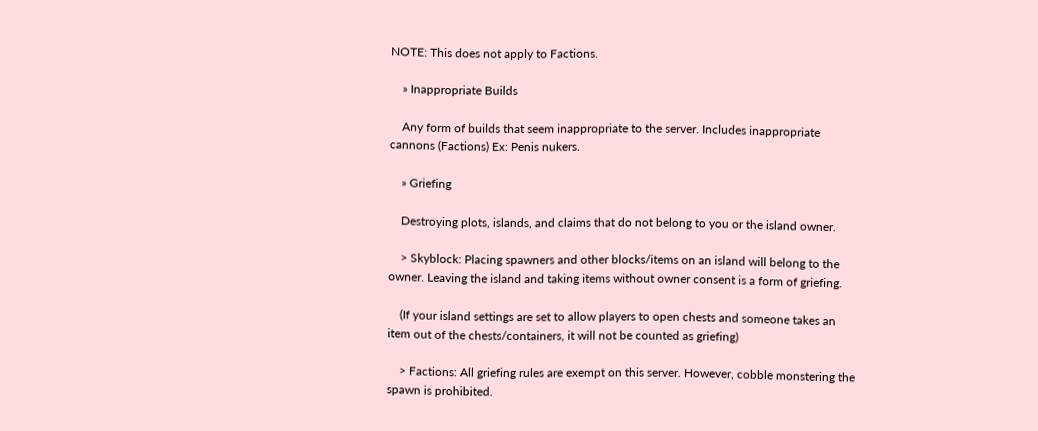NOTE: This does not apply to Factions.

    » Inappropriate Builds

    Any form of builds that seem inappropriate to the server. Includes inappropriate cannons (Factions) Ex: Penis nukers.

    » Griefing

    Destroying plots, islands, and claims that do not belong to you or the island owner.

    > Skyblock: Placing spawners and other blocks/items on an island will belong to the owner. Leaving the island and taking items without owner consent is a form of griefing.

    (If your island settings are set to allow players to open chests and someone takes an item out of the chests/containers, it will not be counted as griefing)

    > Factions: All griefing rules are exempt on this server. However, cobble monstering the spawn is prohibited.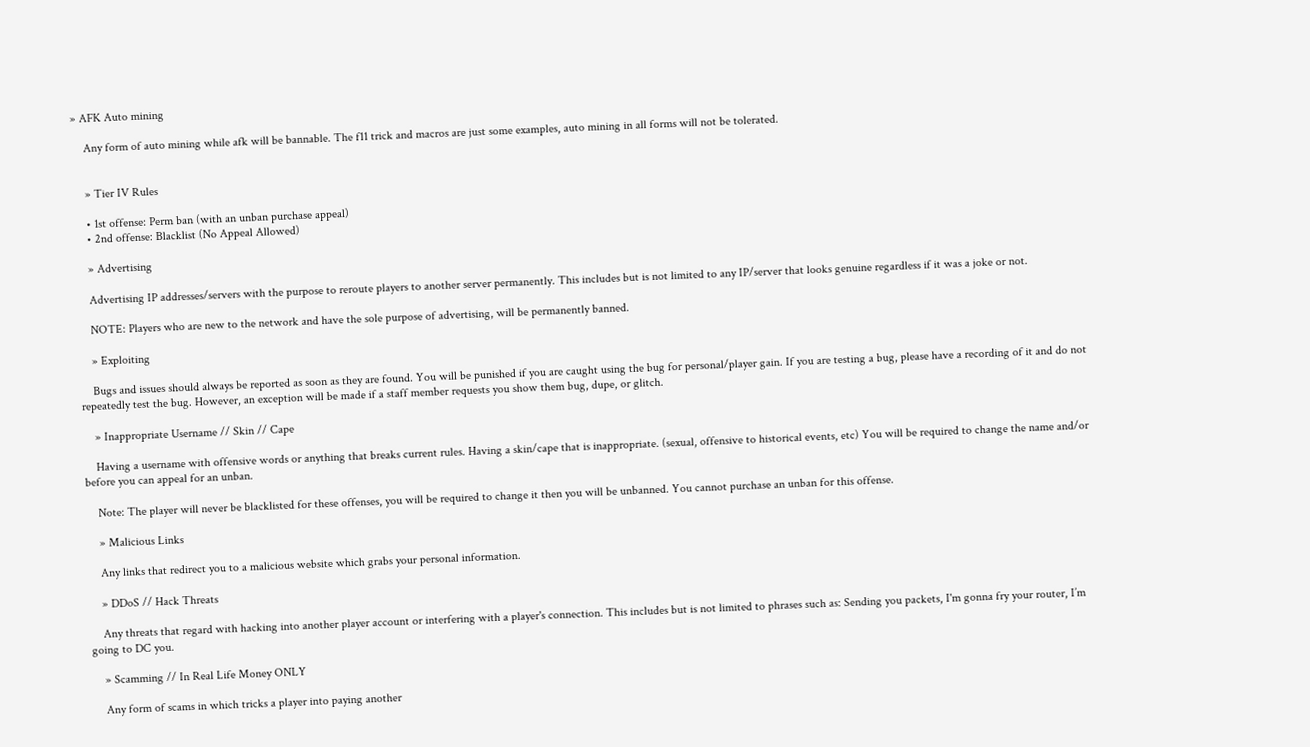» AFK Auto mining

    Any form of auto mining while afk will be bannable. The f11 trick and macros are just some examples, auto mining in all forms will not be tolerated.


    » Tier IV Rules

    • 1st offense: Perm ban (with an unban purchase appeal)
    • 2nd offense: Blacklist (No Appeal Allowed)

    » Advertising

    Advertising IP addresses/servers with the purpose to reroute players to another server permanently. This includes but is not limited to any IP/server that looks genuine regardless if it was a joke or not.

    NOTE: Players who are new to the network and have the sole purpose of advertising, will be permanently banned.

    » Exploiting

    Bugs and issues should always be reported as soon as they are found. You will be punished if you are caught using the bug for personal/player gain. If you are testing a bug, please have a recording of it and do not repeatedly test the bug. However, an exception will be made if a staff member requests you show them bug, dupe, or glitch.

    » Inappropriate Username // Skin // Cape

    Having a username with offensive words or anything that breaks current rules. Having a skin/cape that is inappropriate. (sexual, offensive to historical events, etc) You will be required to change the name and/or before you can appeal for an unban.

    Note: The player will never be blacklisted for these offenses, you will be required to change it then you will be unbanned. You cannot purchase an unban for this offense.

    » Malicious Links

    Any links that redirect you to a malicious website which grabs your personal information.

    » DDoS // Hack Threats

    Any threats that regard with hacking into another player account or interfering with a player's connection. This includes but is not limited to phrases such as: Sending you packets, I'm gonna fry your router, I’m going to DC you.

    » Scamming // In Real Life Money ONLY

    Any form of scams in which tricks a player into paying another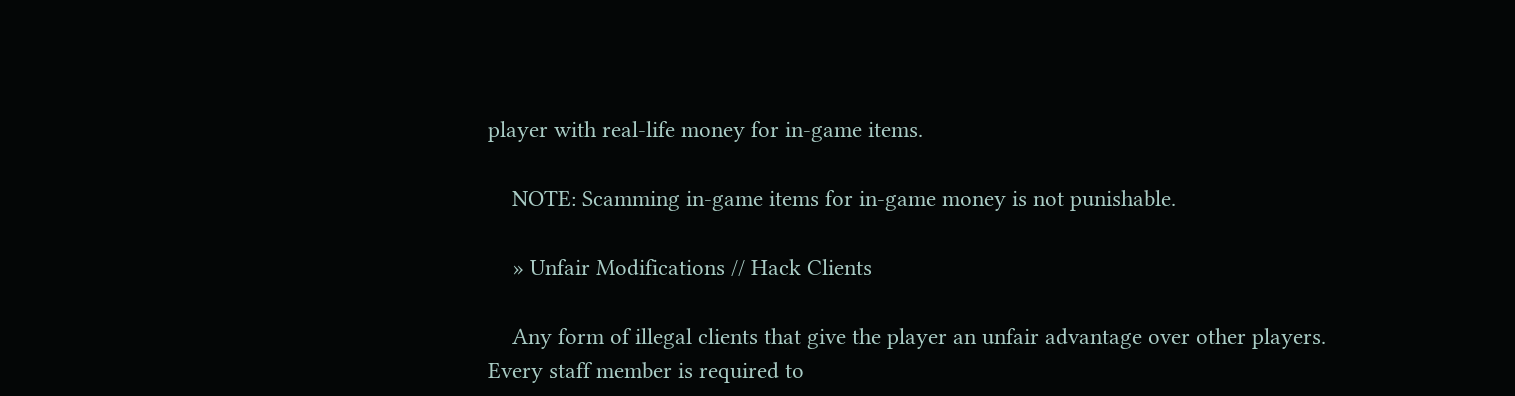player with real-life money for in-game items.

    NOTE: Scamming in-game items for in-game money is not punishable.

    » Unfair Modifications // Hack Clients

    Any form of illegal clients that give the player an unfair advantage over other players. Every staff member is required to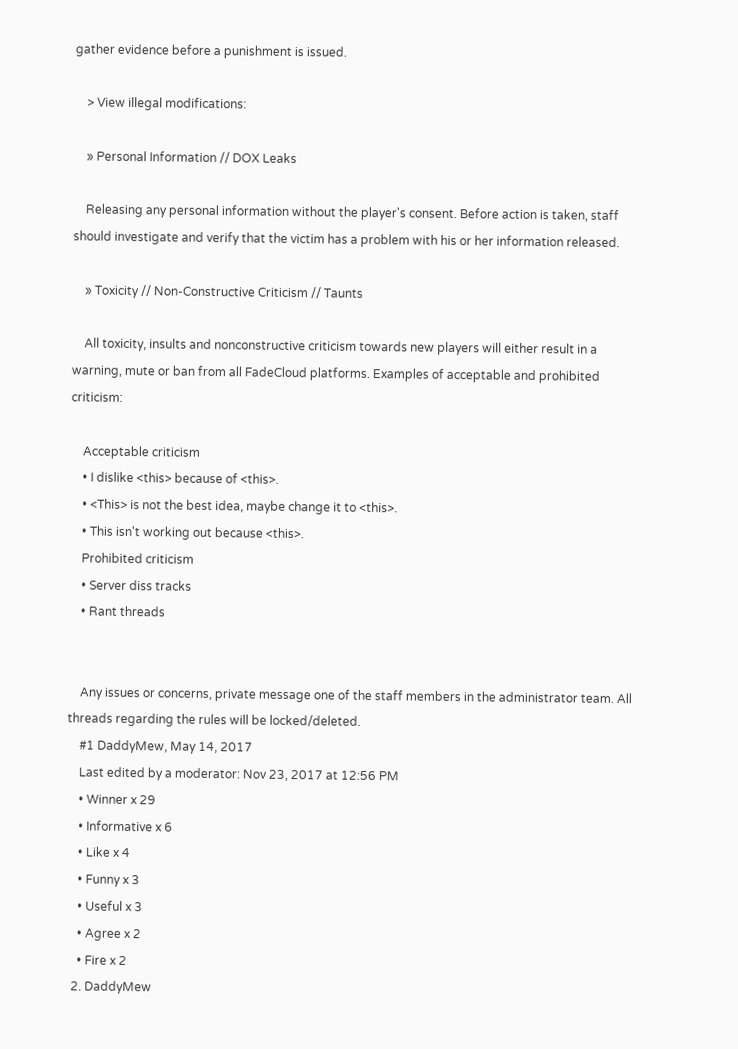gather evidence before a punishment is issued.

    > View illegal modifications:

    » Personal Information // DOX Leaks

    Releasing any personal information without the player's consent. Before action is taken, staff should investigate and verify that the victim has a problem with his or her information released.

    » Toxicity // Non-Constructive Criticism // Taunts

    All toxicity, insults and nonconstructive criticism towards new players will either result in a warning, mute or ban from all FadeCloud platforms. Examples of acceptable and prohibited criticism:

    Acceptable criticism
    • I dislike <this> because of <this>.
    • <This> is not the best idea, maybe change it to <this>.
    • This isn't working out because <this>.
    Prohibited criticism
    • Server diss tracks
    • Rant threads


    Any issues or concerns, private message one of the staff members in the administrator team. All threads regarding the rules will be locked/deleted.
    #1 DaddyMew, May 14, 2017
    Last edited by a moderator: Nov 23, 2017 at 12:56 PM
    • Winner x 29
    • Informative x 6
    • Like x 4
    • Funny x 3
    • Useful x 3
    • Agree x 2
    • Fire x 2
  2. DaddyMew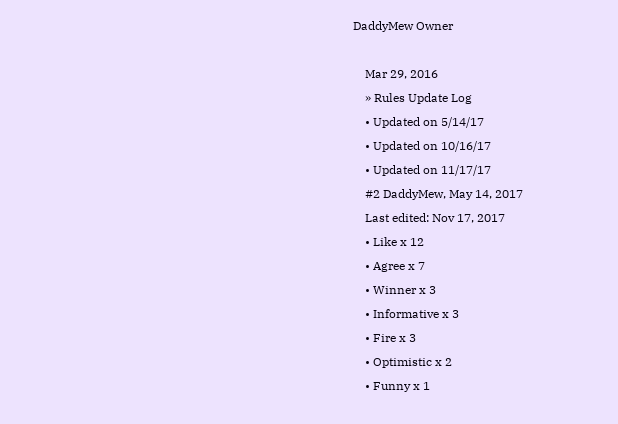DaddyMew Owner

    Mar 29, 2016
    » Rules Update Log
    • Updated on 5/14/17
    • Updated on 10/16/17
    • Updated on 11/17/17
    #2 DaddyMew, May 14, 2017
    Last edited: Nov 17, 2017
    • Like x 12
    • Agree x 7
    • Winner x 3
    • Informative x 3
    • Fire x 3
    • Optimistic x 2
    • Funny x 1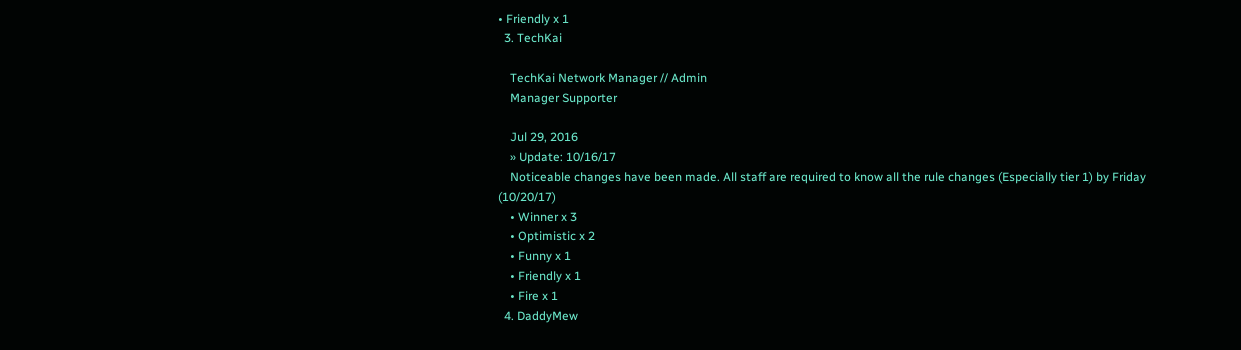• Friendly x 1
  3. TechKai

    TechKai Network Manager // Admin
    Manager Supporter

    Jul 29, 2016
    » Update: 10/16/17
    Noticeable changes have been made. All staff are required to know all the rule changes (Especially tier 1) by Friday (10/20/17)
    • Winner x 3
    • Optimistic x 2
    • Funny x 1
    • Friendly x 1
    • Fire x 1
  4. DaddyMew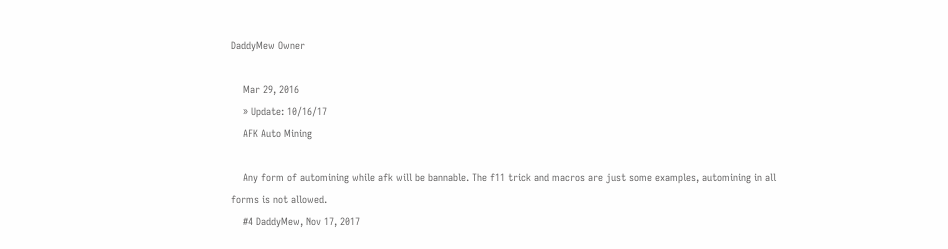DaddyMew Owner

    Mar 29, 2016
    » Update: 10/16/17
    AFK Auto Mining

    Any form of automining while afk will be bannable. The f11 trick and macros are just some examples, automining in all forms is not allowed.
    #4 DaddyMew, Nov 17, 2017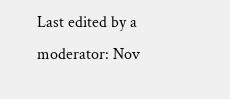Last edited by a moderator: Nov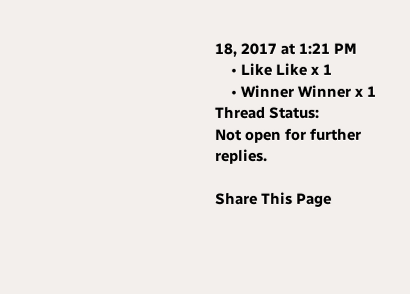18, 2017 at 1:21 PM
    • Like Like x 1
    • Winner Winner x 1
Thread Status:
Not open for further replies.

Share This Page